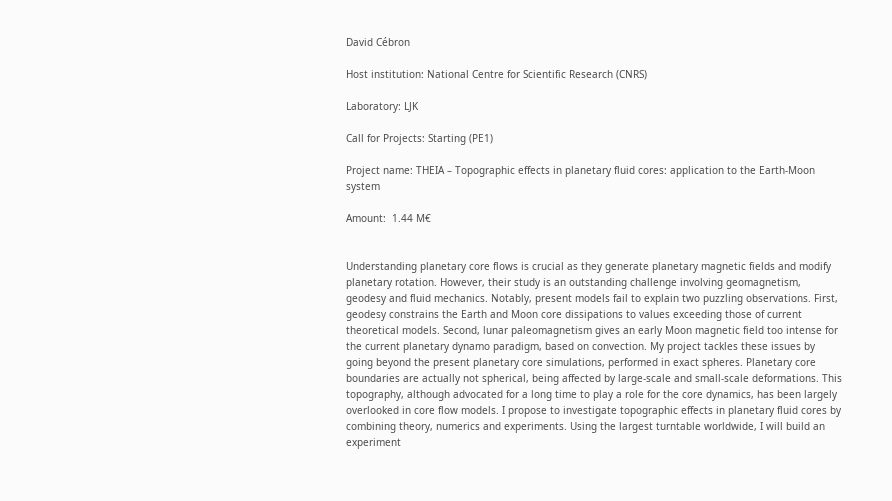David Cébron

Host institution: National Centre for Scientific Research (CNRS)

Laboratory: LJK

Call for Projects: Starting (PE1)

Project name: THEIA – Topographic effects in planetary fluid cores: application to the Earth-Moon system

Amount:  1.44 M€


Understanding planetary core flows is crucial as they generate planetary magnetic fields and modify planetary rotation. However, their study is an outstanding challenge involving geomagnetism, geodesy and fluid mechanics. Notably, present models fail to explain two puzzling observations. First, geodesy constrains the Earth and Moon core dissipations to values exceeding those of current theoretical models. Second, lunar paleomagnetism gives an early Moon magnetic field too intense for the current planetary dynamo paradigm, based on convection. My project tackles these issues by going beyond the present planetary core simulations, performed in exact spheres. Planetary core boundaries are actually not spherical, being affected by large-scale and small-scale deformations. This topography, although advocated for a long time to play a role for the core dynamics, has been largely overlooked in core flow models. I propose to investigate topographic effects in planetary fluid cores by combining theory, numerics and experiments. Using the largest turntable worldwide, I will build an experiment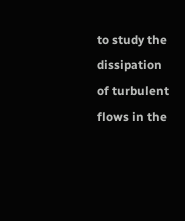to study the dissipation of turbulent flows in the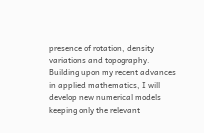presence of rotation, density variations and topography. Building upon my recent advances in applied mathematics, I will develop new numerical models keeping only the relevant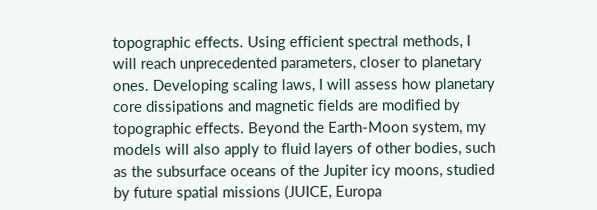topographic effects. Using efficient spectral methods, I will reach unprecedented parameters, closer to planetary ones. Developing scaling laws, I will assess how planetary core dissipations and magnetic fields are modified by topographic effects. Beyond the Earth-Moon system, my models will also apply to fluid layers of other bodies, such as the subsurface oceans of the Jupiter icy moons, studied by future spatial missions (JUICE, Europa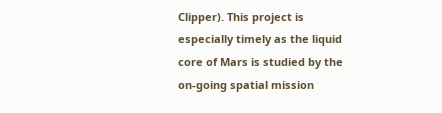Clipper). This project is especially timely as the liquid core of Mars is studied by the on-going spatial mission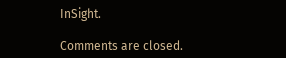InSight.

Comments are closed.